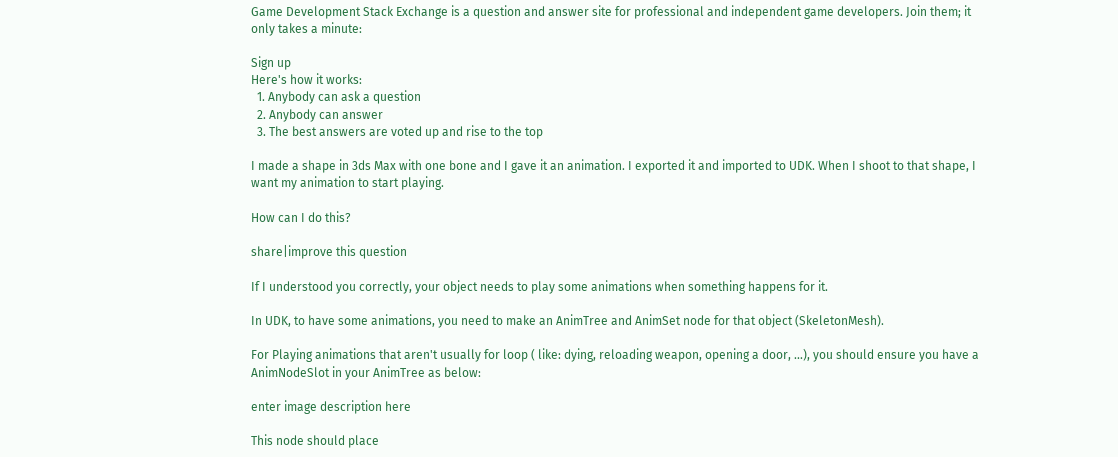Game Development Stack Exchange is a question and answer site for professional and independent game developers. Join them; it only takes a minute:

Sign up
Here's how it works:
  1. Anybody can ask a question
  2. Anybody can answer
  3. The best answers are voted up and rise to the top

I made a shape in 3ds Max with one bone and I gave it an animation. I exported it and imported to UDK. When I shoot to that shape, I want my animation to start playing.

How can I do this?

share|improve this question

If I understood you correctly, your object needs to play some animations when something happens for it.

In UDK, to have some animations, you need to make an AnimTree and AnimSet node for that object (SkeletonMesh).

For Playing animations that aren't usually for loop ( like: dying, reloading weapon, opening a door, ...), you should ensure you have a AnimNodeSlot in your AnimTree as below:

enter image description here

This node should place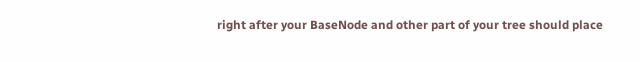right after your BaseNode and other part of your tree should place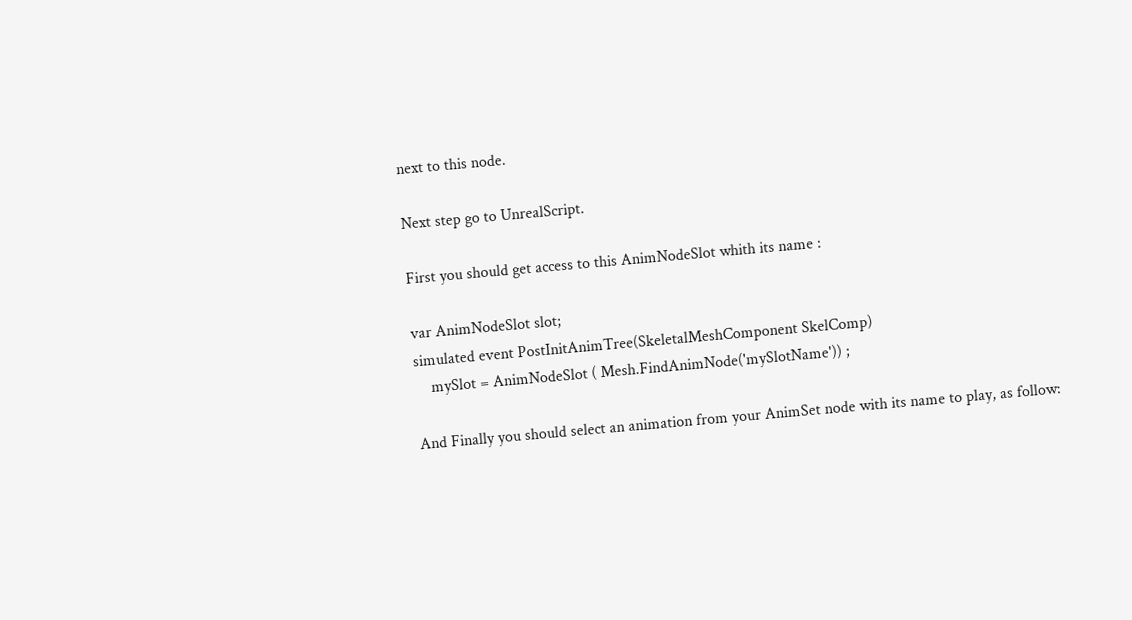next to this node.

Next step go to UnrealScript.

First you should get access to this AnimNodeSlot whith its name :

var AnimNodeSlot slot;
simulated event PostInitAnimTree(SkeletalMeshComponent SkelComp)
    mySlot = AnimNodeSlot ( Mesh.FindAnimNode('mySlotName')) ;

And Finally you should select an animation from your AnimSet node with its name to play, as follow: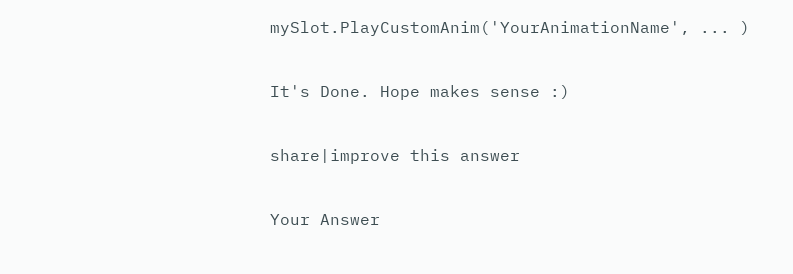mySlot.PlayCustomAnim('YourAnimationName', ... )

It's Done. Hope makes sense :)

share|improve this answer

Your Answer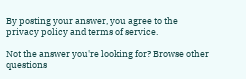By posting your answer, you agree to the privacy policy and terms of service.

Not the answer you're looking for? Browse other questions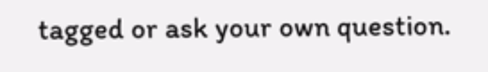tagged or ask your own question.